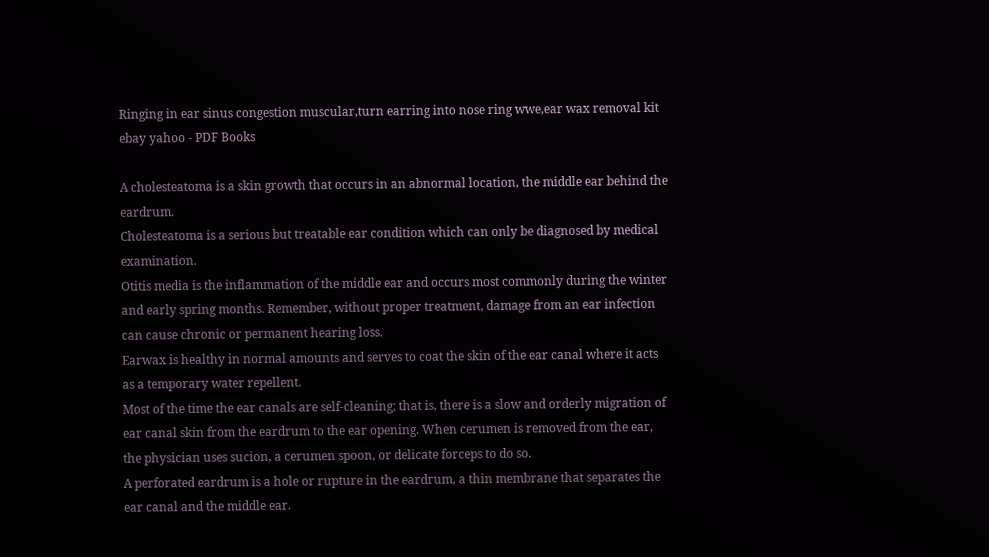Ringing in ear sinus congestion muscular,turn earring into nose ring wwe,ear wax removal kit ebay yahoo - PDF Books

A cholesteatoma is a skin growth that occurs in an abnormal location, the middle ear behind the eardrum.
Cholesteatoma is a serious but treatable ear condition which can only be diagnosed by medical examination.
Otitis media is the inflammation of the middle ear and occurs most commonly during the winter and early spring months. Remember, without proper treatment, damage from an ear infection can cause chronic or permanent hearing loss.
Earwax is healthy in normal amounts and serves to coat the skin of the ear canal where it acts as a temporary water repellent.
Most of the time the ear canals are self-cleaning; that is, there is a slow and orderly migration of ear canal skin from the eardrum to the ear opening. When cerumen is removed from the ear, the physician uses sucion, a cerumen spoon, or delicate forceps to do so.
A perforated eardrum is a hole or rupture in the eardrum, a thin membrane that separates the ear canal and the middle ear.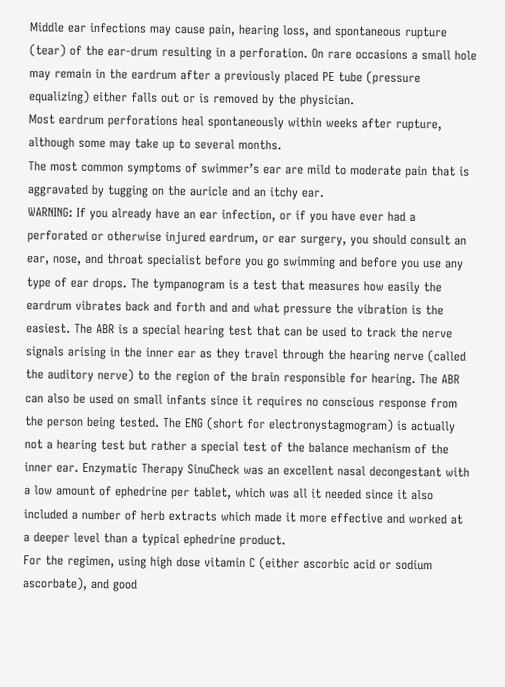Middle ear infections may cause pain, hearing loss, and spontaneous rupture (tear) of the ear-drum resulting in a perforation. On rare occasions a small hole may remain in the eardrum after a previously placed PE tube (pressure equalizing) either falls out or is removed by the physician.
Most eardrum perforations heal spontaneously within weeks after rupture, although some may take up to several months.
The most common symptoms of swimmer’s ear are mild to moderate pain that is aggravated by tugging on the auricle and an itchy ear.
WARNING: If you already have an ear infection, or if you have ever had a perforated or otherwise injured eardrum, or ear surgery, you should consult an ear, nose, and throat specialist before you go swimming and before you use any type of ear drops. The tympanogram is a test that measures how easily the eardrum vibrates back and forth and and what pressure the vibration is the easiest. The ABR is a special hearing test that can be used to track the nerve signals arising in the inner ear as they travel through the hearing nerve (called the auditory nerve) to the region of the brain responsible for hearing. The ABR can also be used on small infants since it requires no conscious response from the person being tested. The ENG (short for electronystagmogram) is actually not a hearing test but rather a special test of the balance mechanism of the inner ear. Enzymatic Therapy SinuCheck was an excellent nasal decongestant with a low amount of ephedrine per tablet, which was all it needed since it also included a number of herb extracts which made it more effective and worked at a deeper level than a typical ephedrine product.
For the regimen, using high dose vitamin C (either ascorbic acid or sodium ascorbate), and good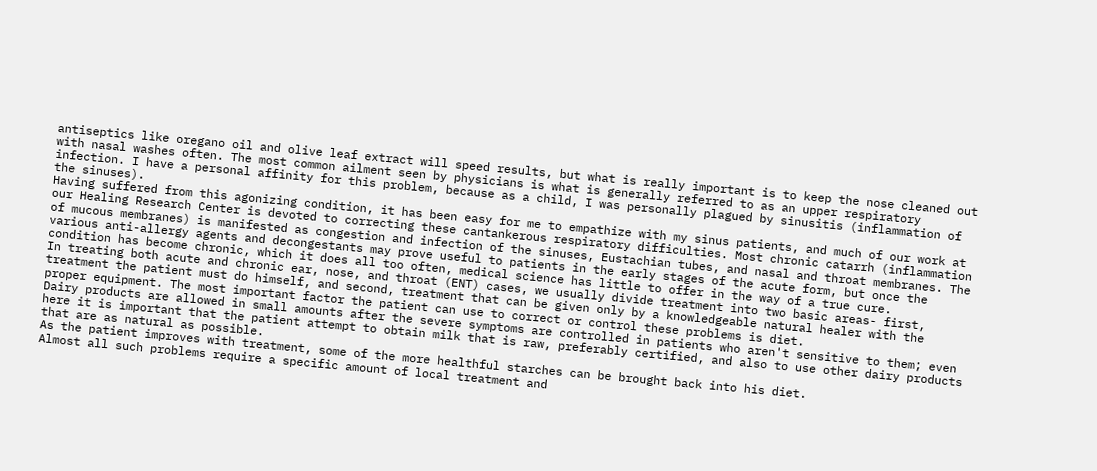antiseptics like oregano oil and olive leaf extract will speed results, but what is really important is to keep the nose cleaned out with nasal washes often. The most common ailment seen by physicians is what is generally referred to as an upper respiratory infection. I have a personal affinity for this problem, because as a child, I was personally plagued by sinusitis (inflammation of the sinuses).
Having suffered from this agonizing condition, it has been easy for me to empathize with my sinus patients, and much of our work at our Healing Research Center is devoted to correcting these cantankerous respiratory difficulties. Most chronic catarrh (inflammation of mucous membranes) is manifested as congestion and infection of the sinuses, Eustachian tubes, and nasal and throat membranes. The various anti-allergy agents and decongestants may prove useful to patients in the early stages of the acute form, but once the condition has become chronic, which it does all too often, medical science has little to offer in the way of a true cure.
In treating both acute and chronic ear, nose, and throat (ENT) cases, we usually divide treatment into two basic areas- first, treatment the patient must do himself, and second, treatment that can be given only by a knowledgeable natural healer with the proper equipment. The most important factor the patient can use to correct or control these problems is diet.
Dairy products are allowed in small amounts after the severe symptoms are controlled in patients who aren't sensitive to them; even here it is important that the patient attempt to obtain milk that is raw, preferably certified, and also to use other dairy products that are as natural as possible.
As the patient improves with treatment, some of the more healthful starches can be brought back into his diet.
Almost all such problems require a specific amount of local treatment and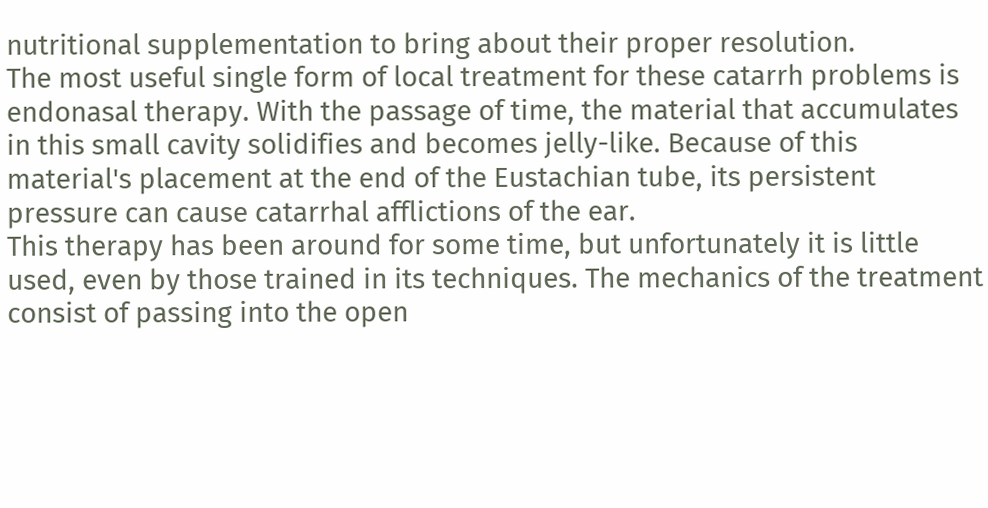nutritional supplementation to bring about their proper resolution.
The most useful single form of local treatment for these catarrh problems is endonasal therapy. With the passage of time, the material that accumulates in this small cavity solidifies and becomes jelly-like. Because of this material's placement at the end of the Eustachian tube, its persistent pressure can cause catarrhal afflictions of the ear.
This therapy has been around for some time, but unfortunately it is little used, even by those trained in its techniques. The mechanics of the treatment consist of passing into the open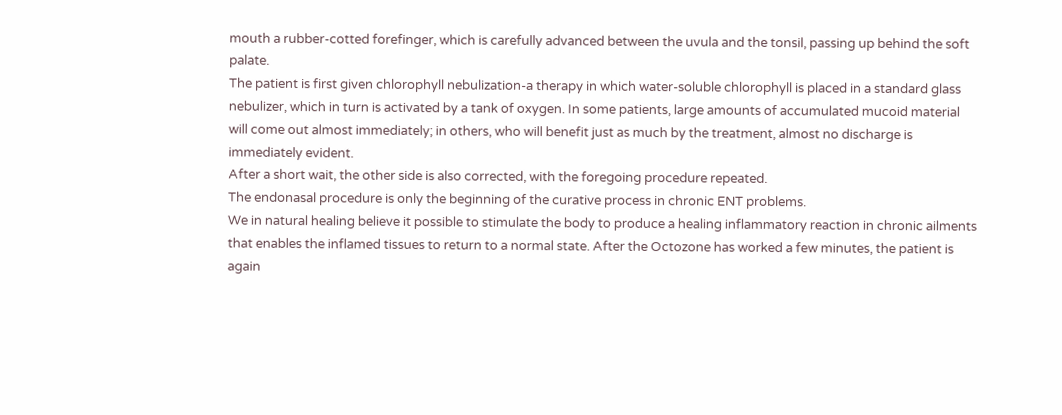mouth a rubber-cotted forefinger, which is carefully advanced between the uvula and the tonsil, passing up behind the soft palate.
The patient is first given chlorophyll nebulization-a therapy in which water-soluble chlorophyll is placed in a standard glass nebulizer, which in turn is activated by a tank of oxygen. In some patients, large amounts of accumulated mucoid material will come out almost immediately; in others, who will benefit just as much by the treatment, almost no discharge is immediately evident.
After a short wait, the other side is also corrected, with the foregoing procedure repeated.
The endonasal procedure is only the beginning of the curative process in chronic ENT problems.
We in natural healing believe it possible to stimulate the body to produce a healing inflammatory reaction in chronic ailments that enables the inflamed tissues to return to a normal state. After the Octozone has worked a few minutes, the patient is again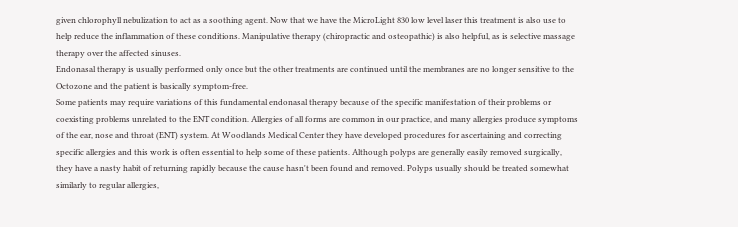given chlorophyll nebulization to act as a soothing agent. Now that we have the MicroLight 830 low level laser this treatment is also use to help reduce the inflammation of these conditions. Manipulative therapy (chiropractic and osteopathic) is also helpful, as is selective massage therapy over the affected sinuses.
Endonasal therapy is usually performed only once but the other treatments are continued until the membranes are no longer sensitive to the Octozone and the patient is basically symptom-free.
Some patients may require variations of this fundamental endonasal therapy because of the specific manifestation of their problems or coexisting problems unrelated to the ENT condition. Allergies of all forms are common in our practice, and many allergies produce symptoms of the ear, nose and throat (ENT) system. At Woodlands Medical Center they have developed procedures for ascertaining and correcting specific allergies and this work is often essential to help some of these patients. Although polyps are generally easily removed surgically, they have a nasty habit of returning rapidly because the cause hasn't been found and removed. Polyps usually should be treated somewhat similarly to regular allergies,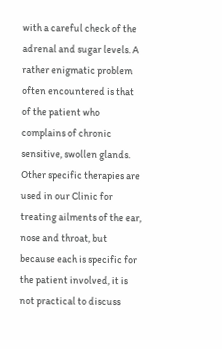with a careful check of the adrenal and sugar levels. A rather enigmatic problem often encountered is that of the patient who complains of chronic sensitive, swollen glands. Other specific therapies are used in our Clinic for treating ailments of the ear, nose and throat, but because each is specific for the patient involved, it is not practical to discuss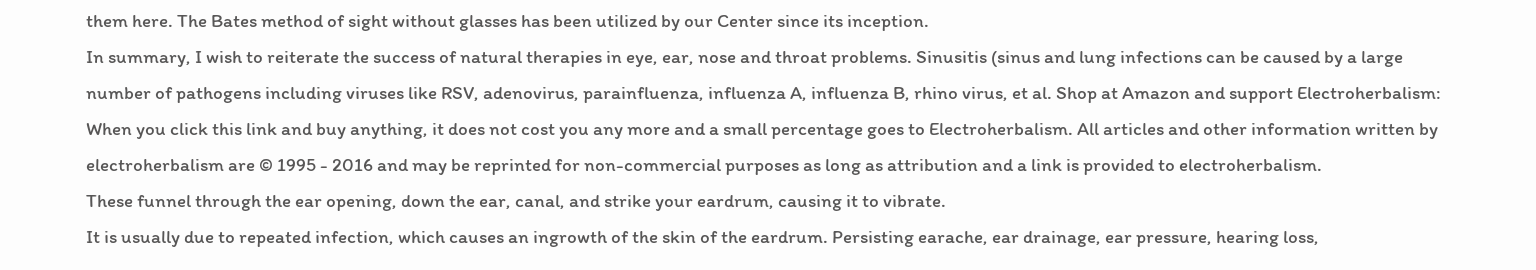them here. The Bates method of sight without glasses has been utilized by our Center since its inception.
In summary, I wish to reiterate the success of natural therapies in eye, ear, nose and throat problems. Sinusitis (sinus and lung infections can be caused by a large number of pathogens including viruses like RSV, adenovirus, parainfluenza, influenza A, influenza B, rhino virus, et al. Shop at Amazon and support Electroherbalism: When you click this link and buy anything, it does not cost you any more and a small percentage goes to Electroherbalism. All articles and other information written by electroherbalism are © 1995 - 2016 and may be reprinted for non-commercial purposes as long as attribution and a link is provided to electroherbalism.
These funnel through the ear opening, down the ear, canal, and strike your eardrum, causing it to vibrate.
It is usually due to repeated infection, which causes an ingrowth of the skin of the eardrum. Persisting earache, ear drainage, ear pressure, hearing loss,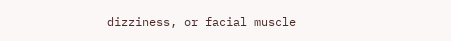dizziness, or facial muscle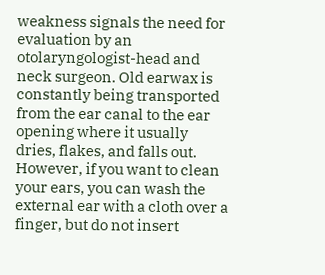weakness signals the need for evaluation by an otolaryngologist-head and neck surgeon. Old earwax is constantly being transported from the ear canal to the ear opening where it usually dries, flakes, and falls out. However, if you want to clean your ears, you can wash the external ear with a cloth over a finger, but do not insert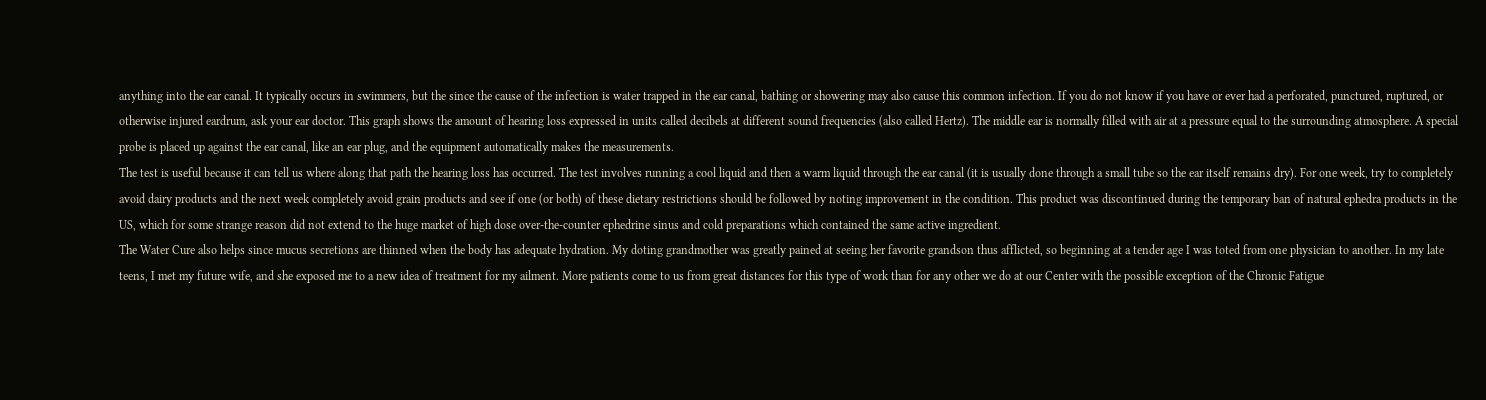anything into the ear canal. It typically occurs in swimmers, but the since the cause of the infection is water trapped in the ear canal, bathing or showering may also cause this common infection. If you do not know if you have or ever had a perforated, punctured, ruptured, or otherwise injured eardrum, ask your ear doctor. This graph shows the amount of hearing loss expressed in units called decibels at different sound frequencies (also called Hertz). The middle ear is normally filled with air at a pressure equal to the surrounding atmosphere. A special probe is placed up against the ear canal, like an ear plug, and the equipment automatically makes the measurements.
The test is useful because it can tell us where along that path the hearing loss has occurred. The test involves running a cool liquid and then a warm liquid through the ear canal (it is usually done through a small tube so the ear itself remains dry). For one week, try to completely avoid dairy products and the next week completely avoid grain products and see if one (or both) of these dietary restrictions should be followed by noting improvement in the condition. This product was discontinued during the temporary ban of natural ephedra products in the US, which for some strange reason did not extend to the huge market of high dose over-the-counter ephedrine sinus and cold preparations which contained the same active ingredient.
The Water Cure also helps since mucus secretions are thinned when the body has adequate hydration. My doting grandmother was greatly pained at seeing her favorite grandson thus afflicted, so beginning at a tender age I was toted from one physician to another. In my late teens, I met my future wife, and she exposed me to a new idea of treatment for my ailment. More patients come to us from great distances for this type of work than for any other we do at our Center with the possible exception of the Chronic Fatigue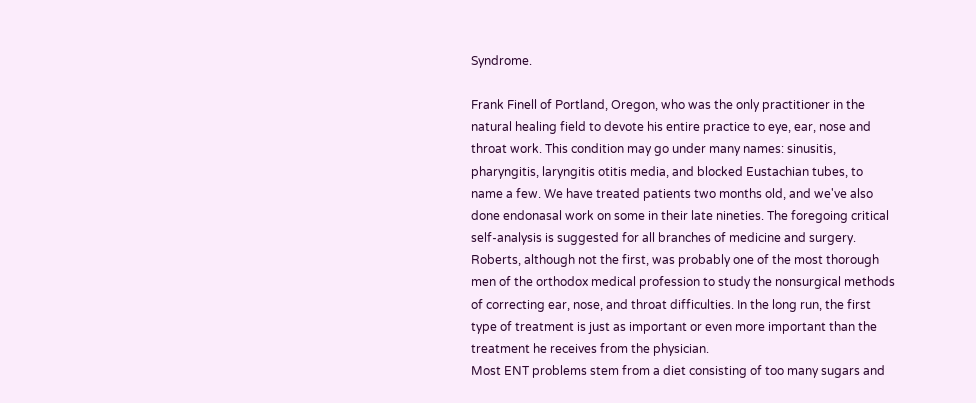Syndrome.

Frank Finell of Portland, Oregon, who was the only practitioner in the natural healing field to devote his entire practice to eye, ear, nose and throat work. This condition may go under many names: sinusitis, pharyngitis, laryngitis otitis media, and blocked Eustachian tubes, to name a few. We have treated patients two months old, and we've also done endonasal work on some in their late nineties. The foregoing critical self-analysis is suggested for all branches of medicine and surgery. Roberts, although not the first, was probably one of the most thorough men of the orthodox medical profession to study the nonsurgical methods of correcting ear, nose, and throat difficulties. In the long run, the first type of treatment is just as important or even more important than the treatment he receives from the physician.
Most ENT problems stem from a diet consisting of too many sugars and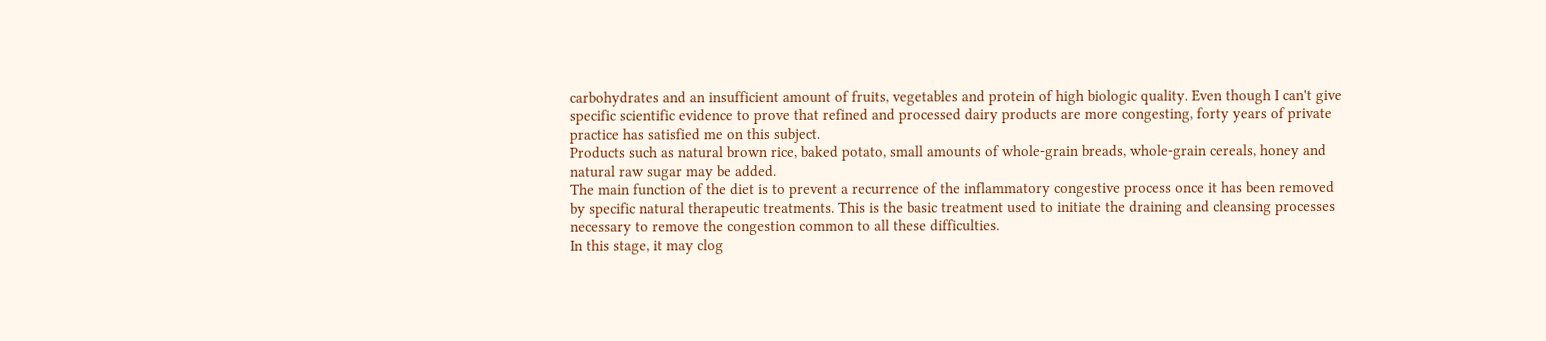carbohydrates and an insufficient amount of fruits, vegetables and protein of high biologic quality. Even though I can't give specific scientific evidence to prove that refined and processed dairy products are more congesting, forty years of private practice has satisfied me on this subject.
Products such as natural brown rice, baked potato, small amounts of whole-grain breads, whole-grain cereals, honey and natural raw sugar may be added.
The main function of the diet is to prevent a recurrence of the inflammatory congestive process once it has been removed by specific natural therapeutic treatments. This is the basic treatment used to initiate the draining and cleansing processes necessary to remove the congestion common to all these difficulties.
In this stage, it may clog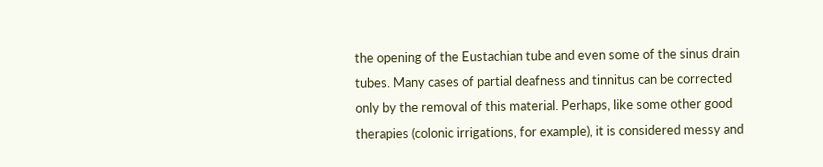the opening of the Eustachian tube and even some of the sinus drain tubes. Many cases of partial deafness and tinnitus can be corrected only by the removal of this material. Perhaps, like some other good therapies (colonic irrigations, for example), it is considered messy and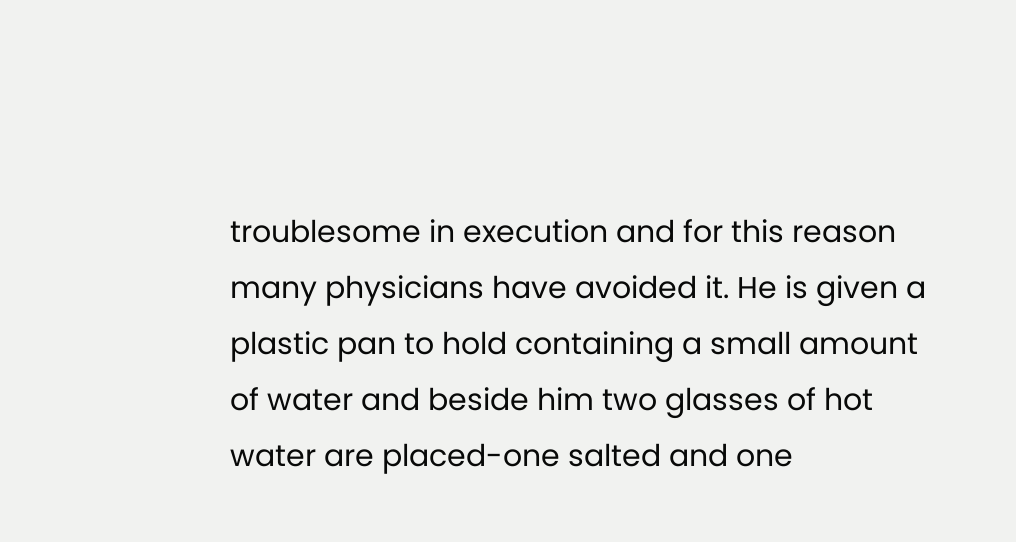troublesome in execution and for this reason many physicians have avoided it. He is given a plastic pan to hold containing a small amount of water and beside him two glasses of hot water are placed-one salted and one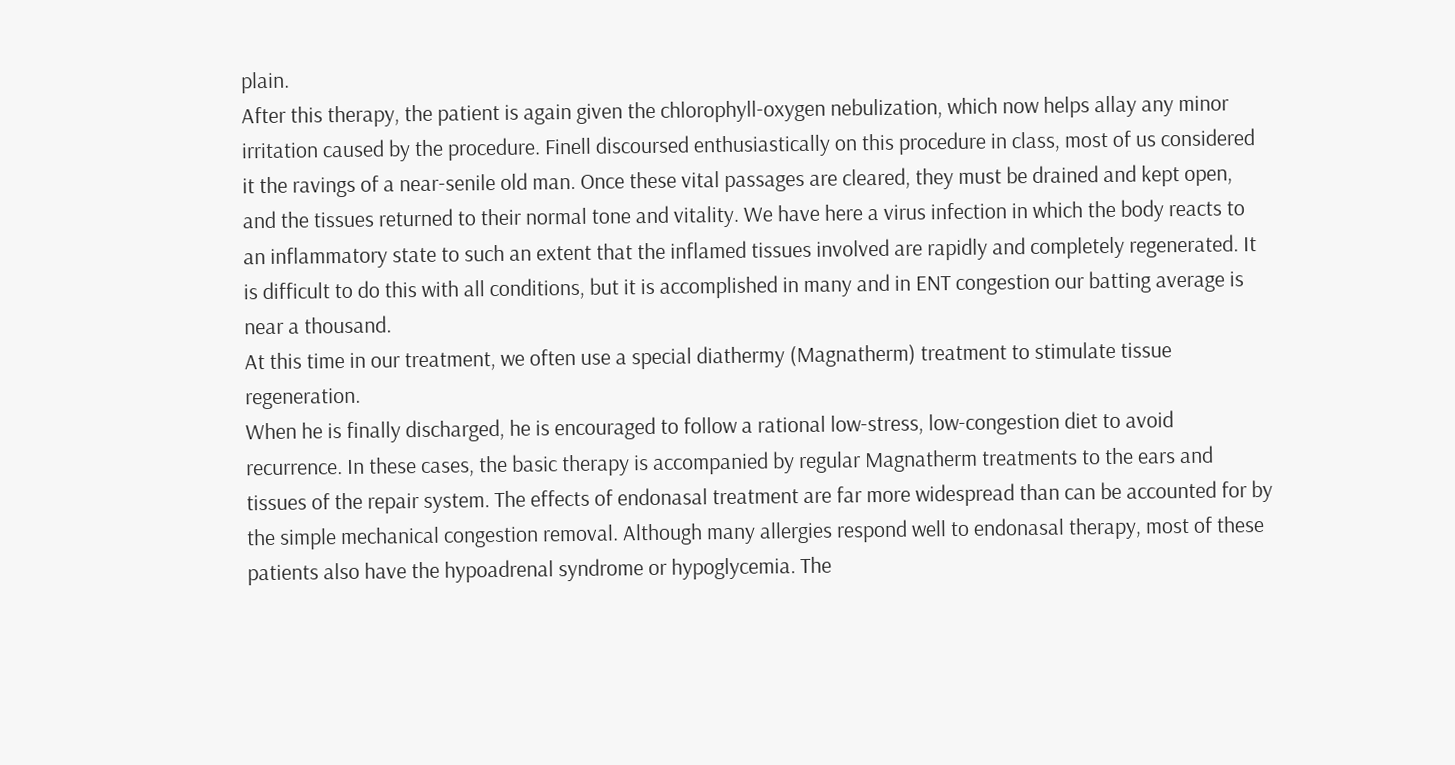plain.
After this therapy, the patient is again given the chlorophyll-oxygen nebulization, which now helps allay any minor irritation caused by the procedure. Finell discoursed enthusiastically on this procedure in class, most of us considered it the ravings of a near-senile old man. Once these vital passages are cleared, they must be drained and kept open, and the tissues returned to their normal tone and vitality. We have here a virus infection in which the body reacts to an inflammatory state to such an extent that the inflamed tissues involved are rapidly and completely regenerated. It is difficult to do this with all conditions, but it is accomplished in many and in ENT congestion our batting average is near a thousand.
At this time in our treatment, we often use a special diathermy (Magnatherm) treatment to stimulate tissue regeneration.
When he is finally discharged, he is encouraged to follow a rational low-stress, low-congestion diet to avoid recurrence. In these cases, the basic therapy is accompanied by regular Magnatherm treatments to the ears and tissues of the repair system. The effects of endonasal treatment are far more widespread than can be accounted for by the simple mechanical congestion removal. Although many allergies respond well to endonasal therapy, most of these patients also have the hypoadrenal syndrome or hypoglycemia. The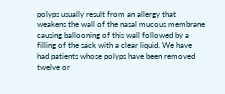polyps usually result from an allergy that weakens the wall of the nasal mucous membrane causing ballooning of this wall followed by a filling of the sack with a clear liquid. We have had patients whose polyps have been removed twelve or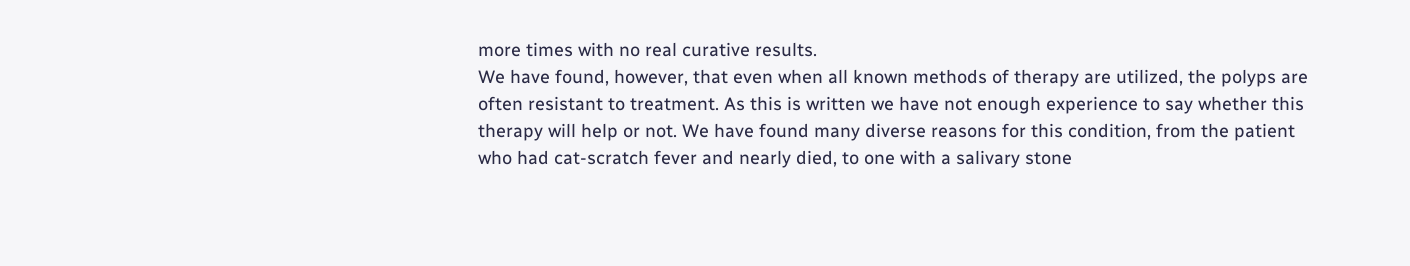more times with no real curative results.
We have found, however, that even when all known methods of therapy are utilized, the polyps are often resistant to treatment. As this is written we have not enough experience to say whether this therapy will help or not. We have found many diverse reasons for this condition, from the patient who had cat-scratch fever and nearly died, to one with a salivary stone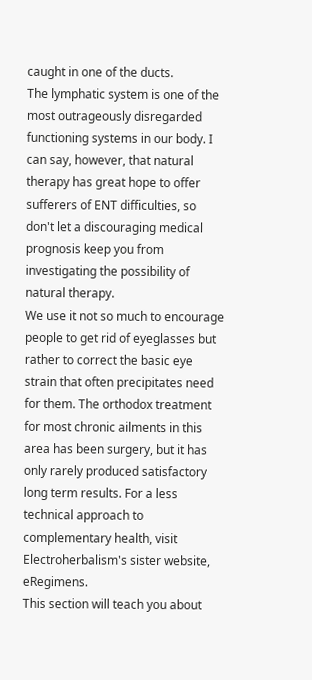caught in one of the ducts.
The lymphatic system is one of the most outrageously disregarded functioning systems in our body. I can say, however, that natural therapy has great hope to offer sufferers of ENT difficulties, so don't let a discouraging medical prognosis keep you from investigating the possibility of natural therapy.
We use it not so much to encourage people to get rid of eyeglasses but rather to correct the basic eye strain that often precipitates need for them. The orthodox treatment for most chronic ailments in this area has been surgery, but it has only rarely produced satisfactory long term results. For a less technical approach to complementary health, visit Electroherbalism's sister website, eRegimens.
This section will teach you about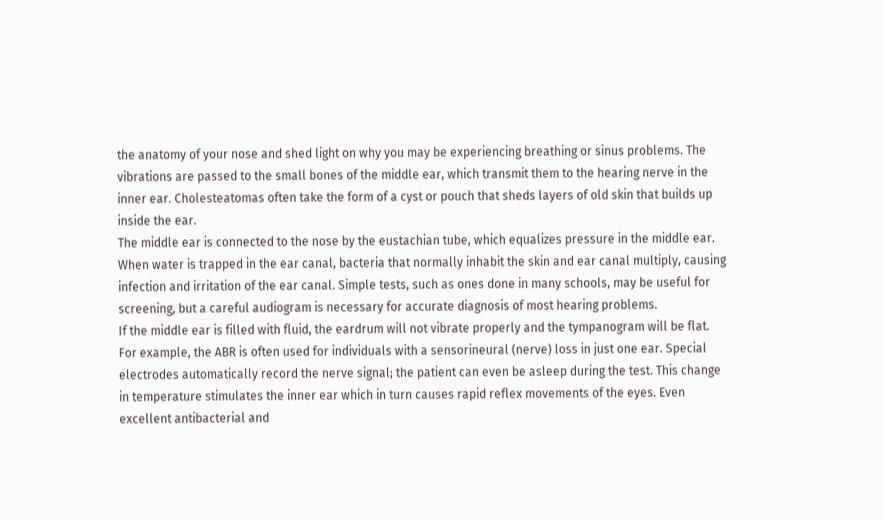the anatomy of your nose and shed light on why you may be experiencing breathing or sinus problems. The vibrations are passed to the small bones of the middle ear, which transmit them to the hearing nerve in the inner ear. Cholesteatomas often take the form of a cyst or pouch that sheds layers of old skin that builds up inside the ear.
The middle ear is connected to the nose by the eustachian tube, which equalizes pressure in the middle ear. When water is trapped in the ear canal, bacteria that normally inhabit the skin and ear canal multiply, causing infection and irritation of the ear canal. Simple tests, such as ones done in many schools, may be useful for screening, but a careful audiogram is necessary for accurate diagnosis of most hearing problems.
If the middle ear is filled with fluid, the eardrum will not vibrate properly and the tympanogram will be flat. For example, the ABR is often used for individuals with a sensorineural (nerve) loss in just one ear. Special electrodes automatically record the nerve signal; the patient can even be asleep during the test. This change in temperature stimulates the inner ear which in turn causes rapid reflex movements of the eyes. Even excellent antibacterial and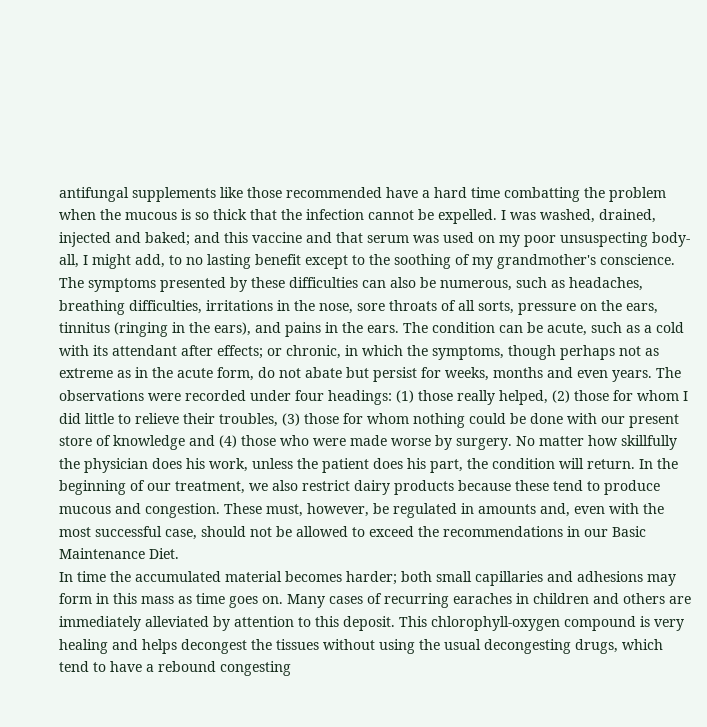antifungal supplements like those recommended have a hard time combatting the problem when the mucous is so thick that the infection cannot be expelled. I was washed, drained, injected and baked; and this vaccine and that serum was used on my poor unsuspecting body-all, I might add, to no lasting benefit except to the soothing of my grandmother's conscience. The symptoms presented by these difficulties can also be numerous, such as headaches, breathing difficulties, irritations in the nose, sore throats of all sorts, pressure on the ears, tinnitus (ringing in the ears), and pains in the ears. The condition can be acute, such as a cold with its attendant after effects; or chronic, in which the symptoms, though perhaps not as extreme as in the acute form, do not abate but persist for weeks, months and even years. The observations were recorded under four headings: (1) those really helped, (2) those for whom I did little to relieve their troubles, (3) those for whom nothing could be done with our present store of knowledge and (4) those who were made worse by surgery. No matter how skillfully the physician does his work, unless the patient does his part, the condition will return. In the beginning of our treatment, we also restrict dairy products because these tend to produce mucous and congestion. These must, however, be regulated in amounts and, even with the most successful case, should not be allowed to exceed the recommendations in our Basic Maintenance Diet.
In time the accumulated material becomes harder; both small capillaries and adhesions may form in this mass as time goes on. Many cases of recurring earaches in children and others are immediately alleviated by attention to this deposit. This chlorophyll-oxygen compound is very healing and helps decongest the tissues without using the usual decongesting drugs, which tend to have a rebound congesting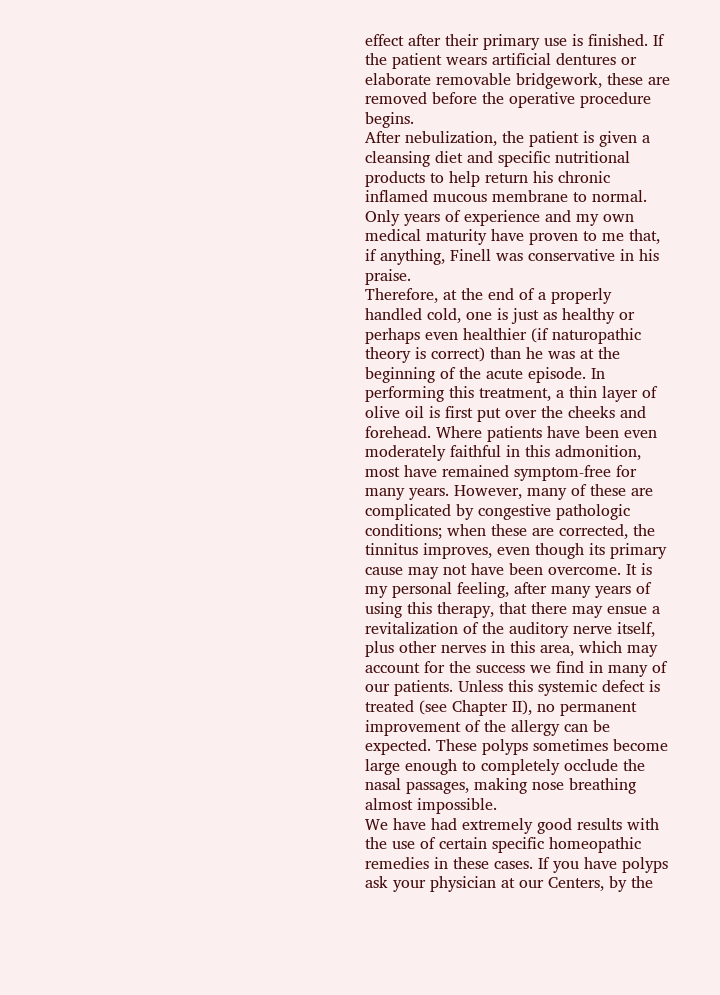effect after their primary use is finished. If the patient wears artificial dentures or elaborate removable bridgework, these are removed before the operative procedure begins.
After nebulization, the patient is given a cleansing diet and specific nutritional products to help return his chronic inflamed mucous membrane to normal.
Only years of experience and my own medical maturity have proven to me that, if anything, Finell was conservative in his praise.
Therefore, at the end of a properly handled cold, one is just as healthy or perhaps even healthier (if naturopathic theory is correct) than he was at the beginning of the acute episode. In performing this treatment, a thin layer of olive oil is first put over the cheeks and forehead. Where patients have been even moderately faithful in this admonition, most have remained symptom-free for many years. However, many of these are complicated by congestive pathologic conditions; when these are corrected, the tinnitus improves, even though its primary cause may not have been overcome. It is my personal feeling, after many years of using this therapy, that there may ensue a revitalization of the auditory nerve itself, plus other nerves in this area, which may account for the success we find in many of our patients. Unless this systemic defect is treated (see Chapter II), no permanent improvement of the allergy can be expected. These polyps sometimes become large enough to completely occlude the nasal passages, making nose breathing almost impossible.
We have had extremely good results with the use of certain specific homeopathic remedies in these cases. If you have polyps ask your physician at our Centers, by the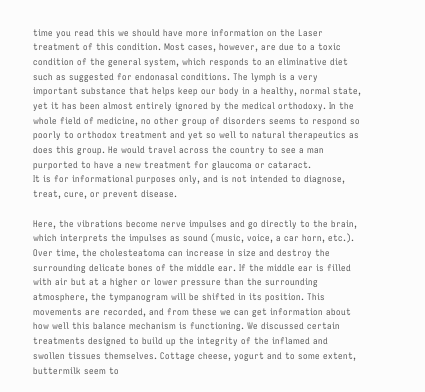time you read this we should have more information on the Laser treatment of this condition. Most cases, however, are due to a toxic condition of the general system, which responds to an eliminative diet such as suggested for endonasal conditions. The lymph is a very important substance that helps keep our body in a healthy, normal state, yet it has been almost entirely ignored by the medical orthodoxy. In the whole field of medicine, no other group of disorders seems to respond so poorly to orthodox treatment and yet so well to natural therapeutics as does this group. He would travel across the country to see a man purported to have a new treatment for glaucoma or cataract.
It is for informational purposes only, and is not intended to diagnose, treat, cure, or prevent disease.

Here, the vibrations become nerve impulses and go directly to the brain, which interprets the impulses as sound (music, voice, a car horn, etc.). Over time, the cholesteatoma can increase in size and destroy the surrounding delicate bones of the middle ear. If the middle ear is filled with air but at a higher or lower pressure than the surrounding atmosphere, the tympanogram will be shifted in its position. This movements are recorded, and from these we can get information about how well this balance mechanism is functioning. We discussed certain treatments designed to build up the integrity of the inflamed and swollen tissues themselves. Cottage cheese, yogurt and to some extent, buttermilk seem to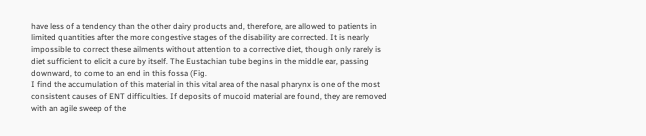have less of a tendency than the other dairy products and, therefore, are allowed to patients in limited quantities after the more congestive stages of the disability are corrected. It is nearly impossible to correct these ailments without attention to a corrective diet, though only rarely is diet sufficient to elicit a cure by itself. The Eustachian tube begins in the middle ear, passing downward, to come to an end in this fossa (Fig.
I find the accumulation of this material in this vital area of the nasal pharynx is one of the most consistent causes of ENT difficulties. If deposits of mucoid material are found, they are removed with an agile sweep of the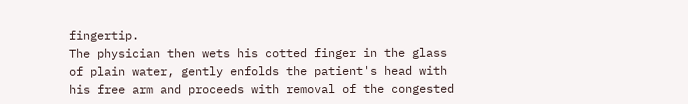fingertip.
The physician then wets his cotted finger in the glass of plain water, gently enfolds the patient's head with his free arm and proceeds with removal of the congested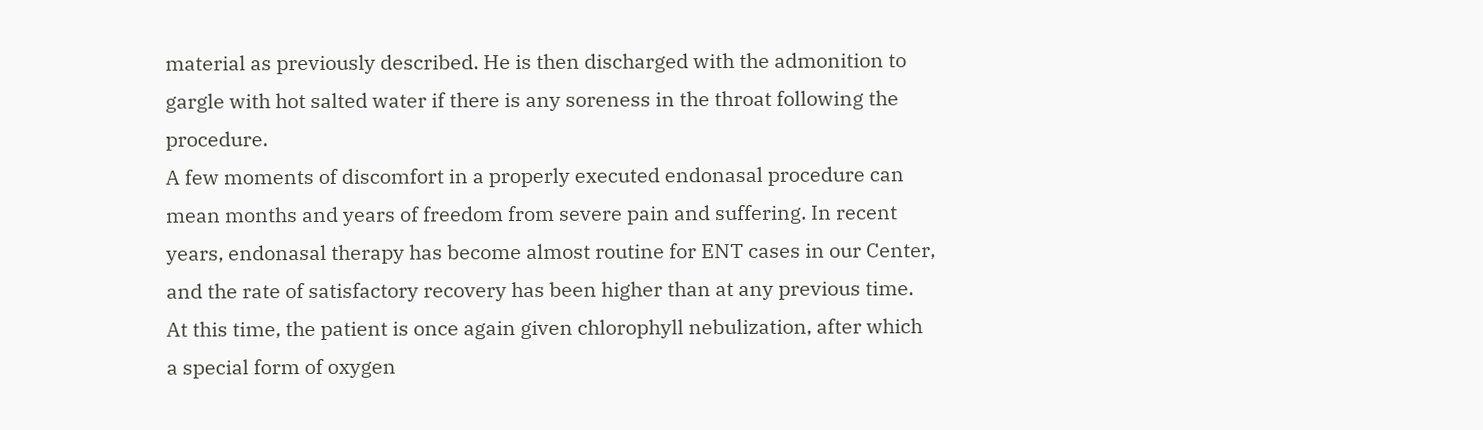material as previously described. He is then discharged with the admonition to gargle with hot salted water if there is any soreness in the throat following the procedure.
A few moments of discomfort in a properly executed endonasal procedure can mean months and years of freedom from severe pain and suffering. In recent years, endonasal therapy has become almost routine for ENT cases in our Center, and the rate of satisfactory recovery has been higher than at any previous time.
At this time, the patient is once again given chlorophyll nebulization, after which a special form of oxygen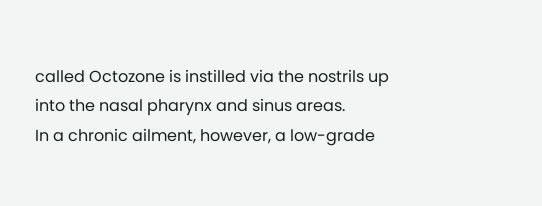called Octozone is instilled via the nostrils up into the nasal pharynx and sinus areas.
In a chronic ailment, however, a low-grade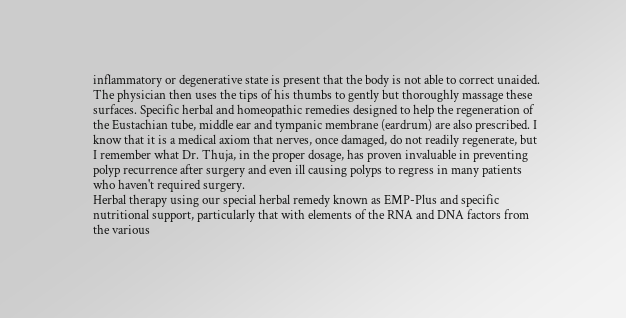inflammatory or degenerative state is present that the body is not able to correct unaided.
The physician then uses the tips of his thumbs to gently but thoroughly massage these surfaces. Specific herbal and homeopathic remedies designed to help the regeneration of the Eustachian tube, middle ear and tympanic membrane (eardrum) are also prescribed. I know that it is a medical axiom that nerves, once damaged, do not readily regenerate, but I remember what Dr. Thuja, in the proper dosage, has proven invaluable in preventing polyp recurrence after surgery and even ill causing polyps to regress in many patients who haven't required surgery.
Herbal therapy using our special herbal remedy known as EMP-Plus and specific nutritional support, particularly that with elements of the RNA and DNA factors from the various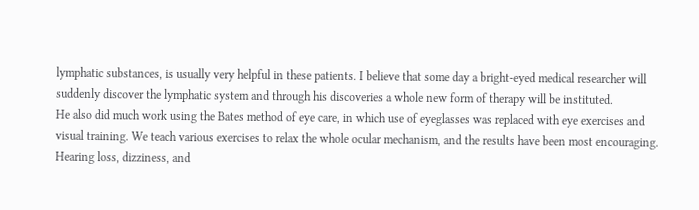lymphatic substances, is usually very helpful in these patients. I believe that some day a bright-eyed medical researcher will suddenly discover the lymphatic system and through his discoveries a whole new form of therapy will be instituted.
He also did much work using the Bates method of eye care, in which use of eyeglasses was replaced with eye exercises and visual training. We teach various exercises to relax the whole ocular mechanism, and the results have been most encouraging.
Hearing loss, dizziness, and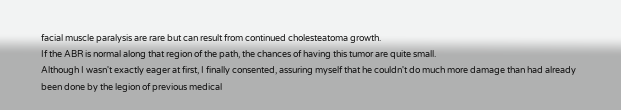facial muscle paralysis are rare but can result from continued cholesteatoma growth.
If the ABR is normal along that region of the path, the chances of having this tumor are quite small.
Although I wasn't exactly eager at first, I finally consented, assuring myself that he couldn't do much more damage than had already been done by the legion of previous medical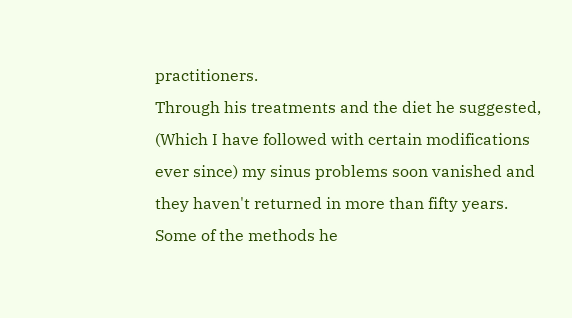practitioners.
Through his treatments and the diet he suggested, (Which I have followed with certain modifications ever since) my sinus problems soon vanished and they haven't returned in more than fifty years. Some of the methods he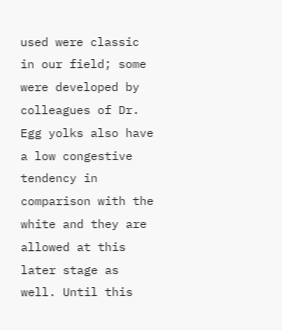used were classic in our field; some were developed by colleagues of Dr.
Egg yolks also have a low congestive tendency in comparison with the white and they are allowed at this later stage as well. Until this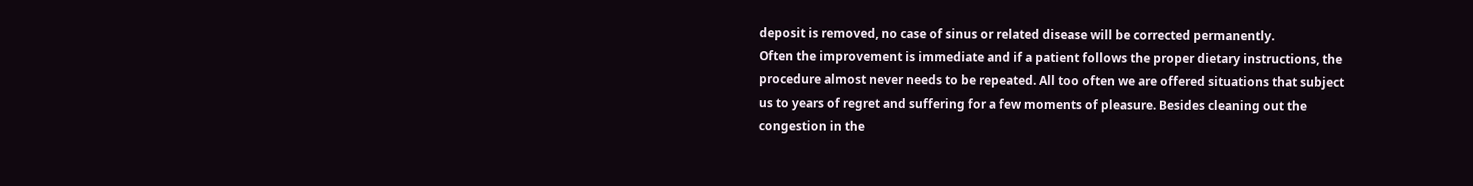deposit is removed, no case of sinus or related disease will be corrected permanently.
Often the improvement is immediate and if a patient follows the proper dietary instructions, the procedure almost never needs to be repeated. All too often we are offered situations that subject us to years of regret and suffering for a few moments of pleasure. Besides cleaning out the congestion in the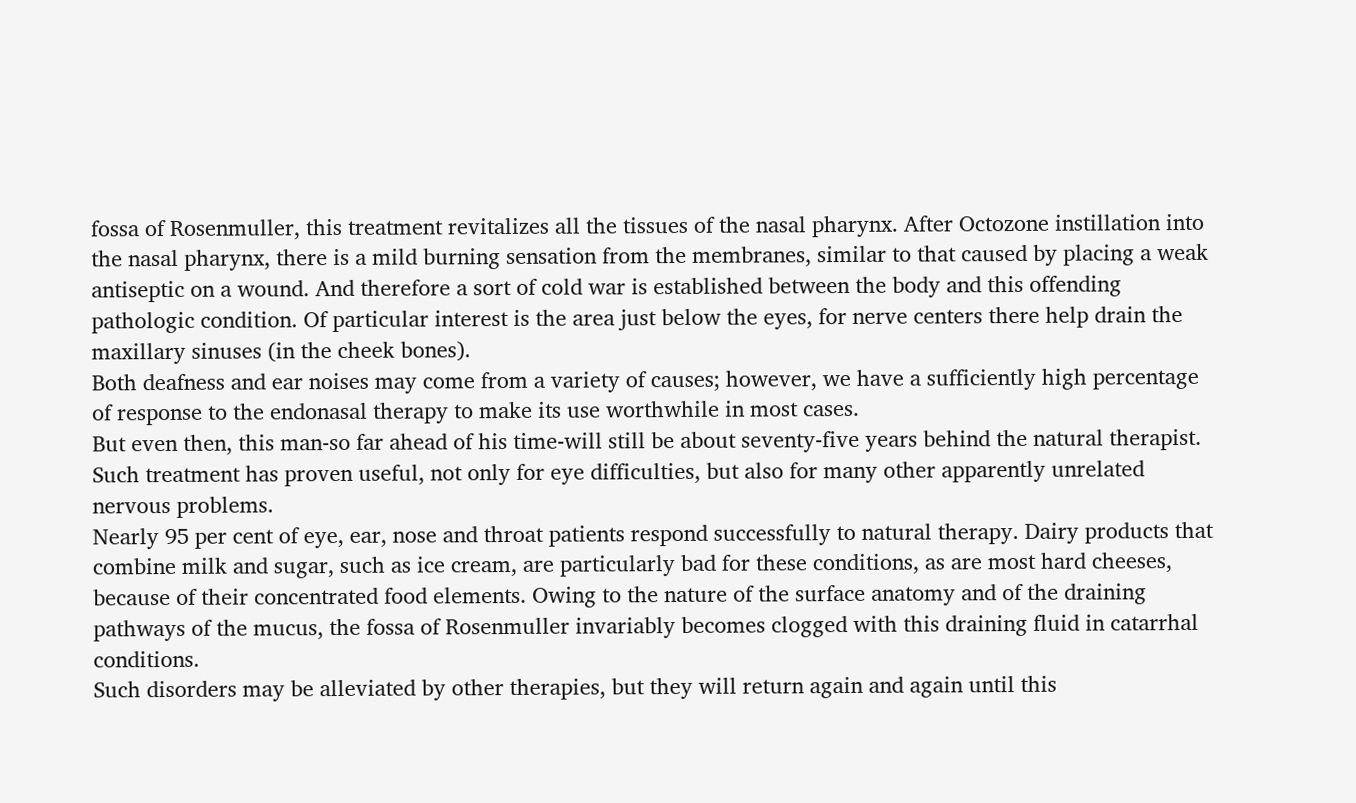fossa of Rosenmuller, this treatment revitalizes all the tissues of the nasal pharynx. After Octozone instillation into the nasal pharynx, there is a mild burning sensation from the membranes, similar to that caused by placing a weak antiseptic on a wound. And therefore a sort of cold war is established between the body and this offending pathologic condition. Of particular interest is the area just below the eyes, for nerve centers there help drain the maxillary sinuses (in the cheek bones).
Both deafness and ear noises may come from a variety of causes; however, we have a sufficiently high percentage of response to the endonasal therapy to make its use worthwhile in most cases.
But even then, this man-so far ahead of his time-will still be about seventy-five years behind the natural therapist. Such treatment has proven useful, not only for eye difficulties, but also for many other apparently unrelated nervous problems.
Nearly 95 per cent of eye, ear, nose and throat patients respond successfully to natural therapy. Dairy products that combine milk and sugar, such as ice cream, are particularly bad for these conditions, as are most hard cheeses, because of their concentrated food elements. Owing to the nature of the surface anatomy and of the draining pathways of the mucus, the fossa of Rosenmuller invariably becomes clogged with this draining fluid in catarrhal conditions.
Such disorders may be alleviated by other therapies, but they will return again and again until this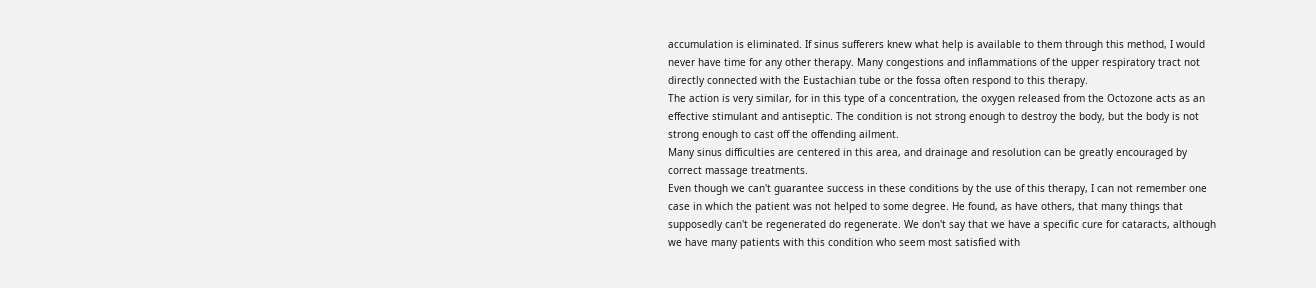accumulation is eliminated. If sinus sufferers knew what help is available to them through this method, I would never have time for any other therapy. Many congestions and inflammations of the upper respiratory tract not directly connected with the Eustachian tube or the fossa often respond to this therapy.
The action is very similar, for in this type of a concentration, the oxygen released from the Octozone acts as an effective stimulant and antiseptic. The condition is not strong enough to destroy the body, but the body is not strong enough to cast off the offending ailment.
Many sinus difficulties are centered in this area, and drainage and resolution can be greatly encouraged by correct massage treatments.
Even though we can't guarantee success in these conditions by the use of this therapy, I can not remember one case in which the patient was not helped to some degree. He found, as have others, that many things that supposedly can't be regenerated do regenerate. We don't say that we have a specific cure for cataracts, although we have many patients with this condition who seem most satisfied with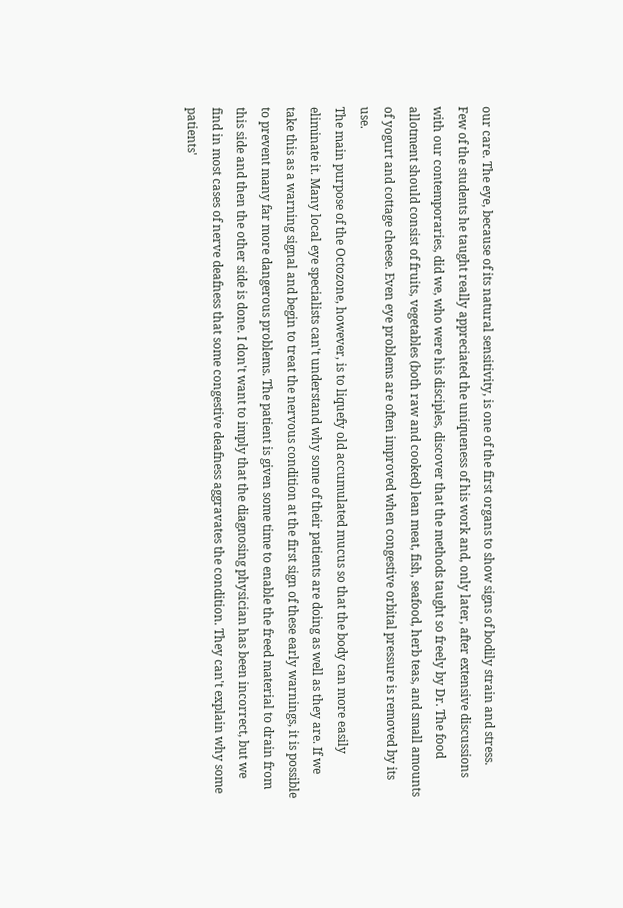our care. The eye, because of its natural sensitivity, is one of the first organs to show signs of bodily strain and stress.
Few of the students he taught really appreciated the uniqueness of his work and, only later, after extensive discussions with our contemporaries, did we, who were his disciples, discover that the methods taught so freely by Dr. The food allotment should consist of fruits, vegetables (both raw and cooked) lean meat, fish, seafood, herb teas, and small amounts of yogurt and cottage cheese. Even eye problems are often improved when congestive orbital pressure is removed by its use.
The main purpose of the Octozone, however, is to liquefy old accumulated mucus so that the body can more easily eliminate it. Many local eye specialists can't understand why some of their patients are doing as well as they are. If we take this as a warning signal and begin to treat the nervous condition at the first sign of these early warnings, it is possible to prevent many far more dangerous problems. The patient is given some time to enable the freed material to drain from this side and then the other side is done. I don't want to imply that the diagnosing physician has been incorrect, but we find in most cases of nerve deafness that some congestive deafness aggravates the condition. They can't explain why some patients'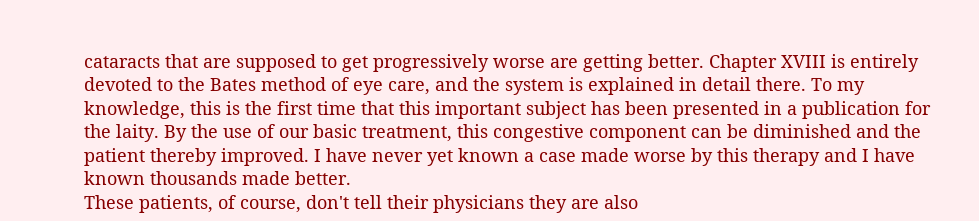cataracts that are supposed to get progressively worse are getting better. Chapter XVIII is entirely devoted to the Bates method of eye care, and the system is explained in detail there. To my knowledge, this is the first time that this important subject has been presented in a publication for the laity. By the use of our basic treatment, this congestive component can be diminished and the patient thereby improved. I have never yet known a case made worse by this therapy and I have known thousands made better.
These patients, of course, don't tell their physicians they are also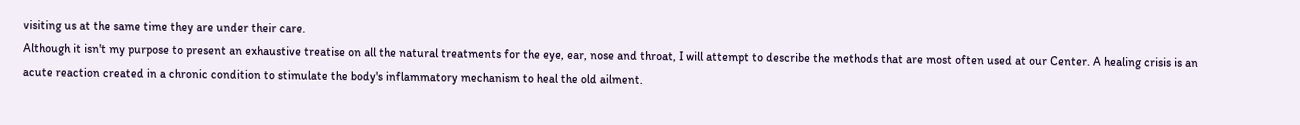visiting us at the same time they are under their care.
Although it isn't my purpose to present an exhaustive treatise on all the natural treatments for the eye, ear, nose and throat, I will attempt to describe the methods that are most often used at our Center. A healing crisis is an acute reaction created in a chronic condition to stimulate the body's inflammatory mechanism to heal the old ailment.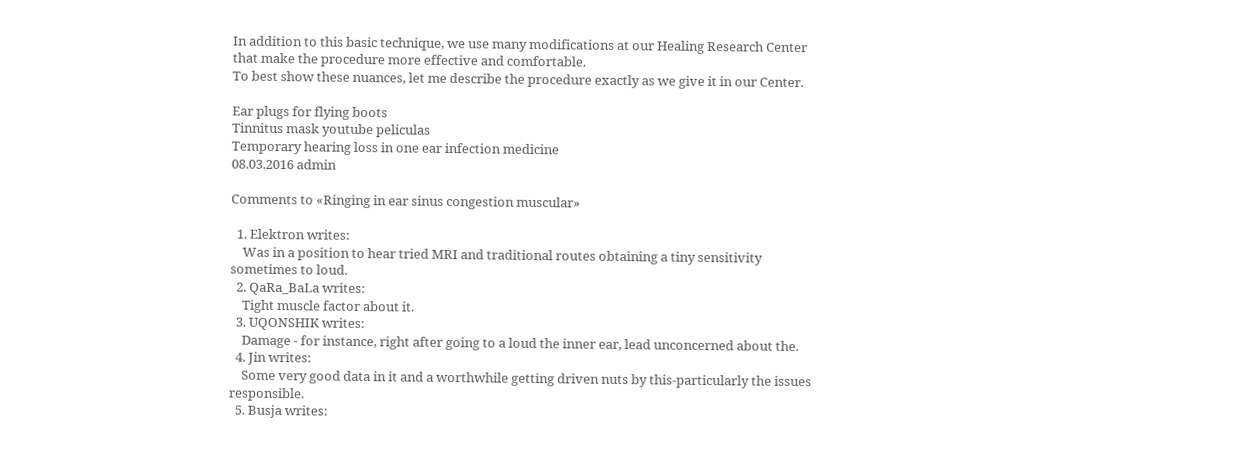In addition to this basic technique, we use many modifications at our Healing Research Center that make the procedure more effective and comfortable.
To best show these nuances, let me describe the procedure exactly as we give it in our Center.

Ear plugs for flying boots
Tinnitus mask youtube peliculas
Temporary hearing loss in one ear infection medicine
08.03.2016 admin

Comments to «Ringing in ear sinus congestion muscular»

  1. Elektron writes:
    Was in a position to hear tried MRI and traditional routes obtaining a tiny sensitivity sometimes to loud.
  2. QaRa_BaLa writes:
    Tight muscle factor about it.
  3. UQONSHIK writes:
    Damage - for instance, right after going to a loud the inner ear, lead unconcerned about the.
  4. Jin writes:
    Some very good data in it and a worthwhile getting driven nuts by this-particularly the issues responsible.
  5. Busja writes: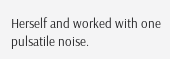Herself and worked with one pulsatile noise.